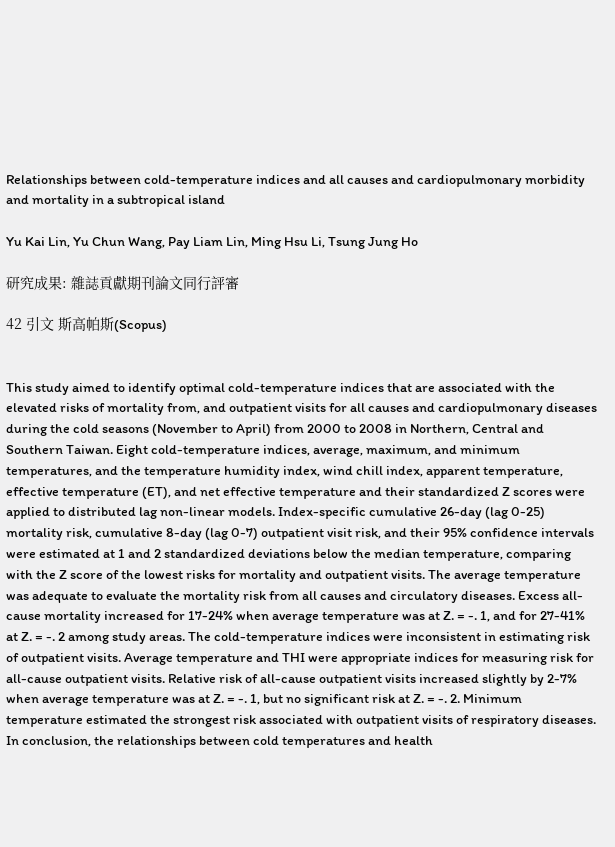Relationships between cold-temperature indices and all causes and cardiopulmonary morbidity and mortality in a subtropical island

Yu Kai Lin, Yu Chun Wang, Pay Liam Lin, Ming Hsu Li, Tsung Jung Ho

研究成果: 雜誌貢獻期刊論文同行評審

42 引文 斯高帕斯(Scopus)


This study aimed to identify optimal cold-temperature indices that are associated with the elevated risks of mortality from, and outpatient visits for all causes and cardiopulmonary diseases during the cold seasons (November to April) from 2000 to 2008 in Northern, Central and Southern Taiwan. Eight cold-temperature indices, average, maximum, and minimum temperatures, and the temperature humidity index, wind chill index, apparent temperature, effective temperature (ET), and net effective temperature and their standardized Z scores were applied to distributed lag non-linear models. Index-specific cumulative 26-day (lag 0-25) mortality risk, cumulative 8-day (lag 0-7) outpatient visit risk, and their 95% confidence intervals were estimated at 1 and 2 standardized deviations below the median temperature, comparing with the Z score of the lowest risks for mortality and outpatient visits. The average temperature was adequate to evaluate the mortality risk from all causes and circulatory diseases. Excess all-cause mortality increased for 17-24% when average temperature was at Z. = -. 1, and for 27-41% at Z. = -. 2 among study areas. The cold-temperature indices were inconsistent in estimating risk of outpatient visits. Average temperature and THI were appropriate indices for measuring risk for all-cause outpatient visits. Relative risk of all-cause outpatient visits increased slightly by 2-7% when average temperature was at Z. = -. 1, but no significant risk at Z. = -. 2. Minimum temperature estimated the strongest risk associated with outpatient visits of respiratory diseases. In conclusion, the relationships between cold temperatures and health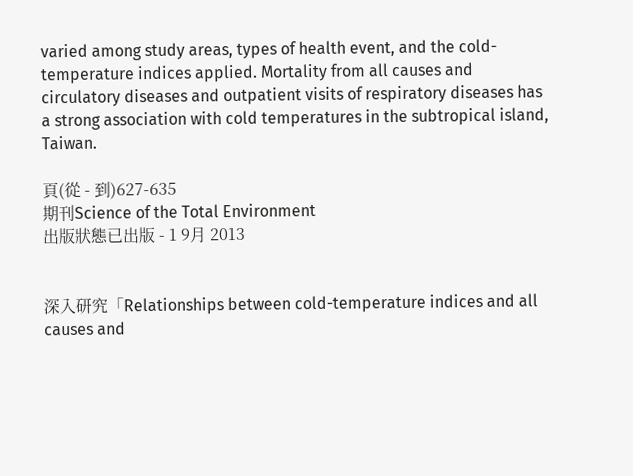varied among study areas, types of health event, and the cold-temperature indices applied. Mortality from all causes and circulatory diseases and outpatient visits of respiratory diseases has a strong association with cold temperatures in the subtropical island, Taiwan.

頁(從 - 到)627-635
期刊Science of the Total Environment
出版狀態已出版 - 1 9月 2013


深入研究「Relationships between cold-temperature indices and all causes and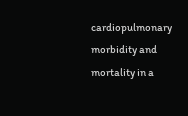cardiopulmonary morbidity and mortality in a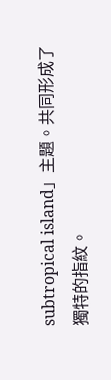subtropical island」主題。共同形成了獨特的指紋。